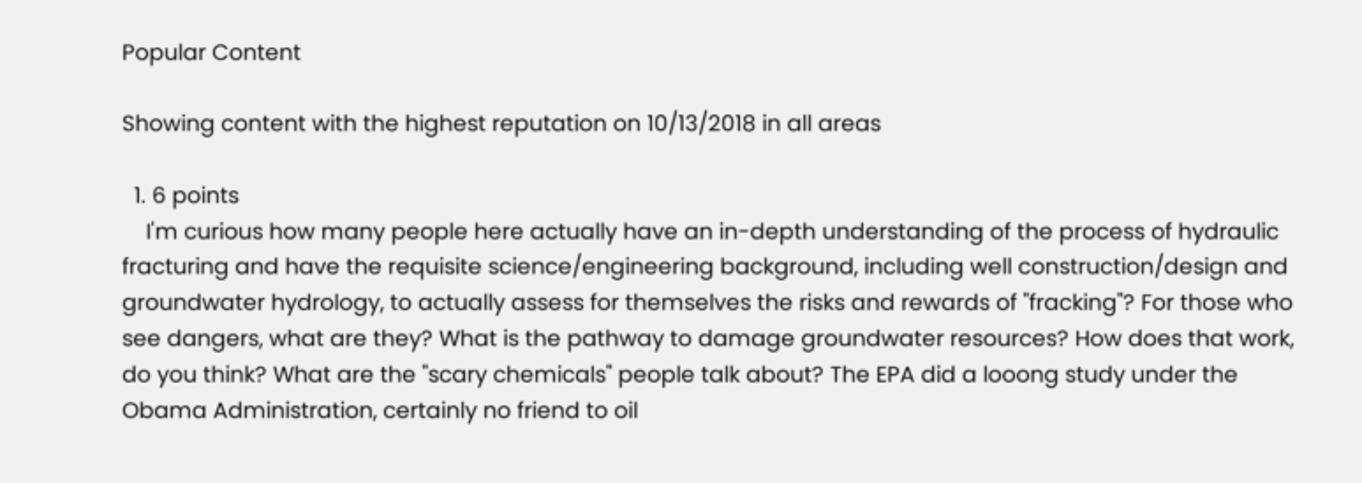Popular Content

Showing content with the highest reputation on 10/13/2018 in all areas

  1. 6 points
    I'm curious how many people here actually have an in-depth understanding of the process of hydraulic fracturing and have the requisite science/engineering background, including well construction/design and groundwater hydrology, to actually assess for themselves the risks and rewards of "fracking"? For those who see dangers, what are they? What is the pathway to damage groundwater resources? How does that work, do you think? What are the "scary chemicals" people talk about? The EPA did a looong study under the Obama Administration, certainly no friend to oil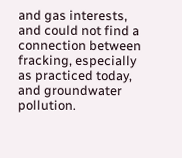and gas interests, and could not find a connection between fracking, especially as practiced today, and groundwater pollution.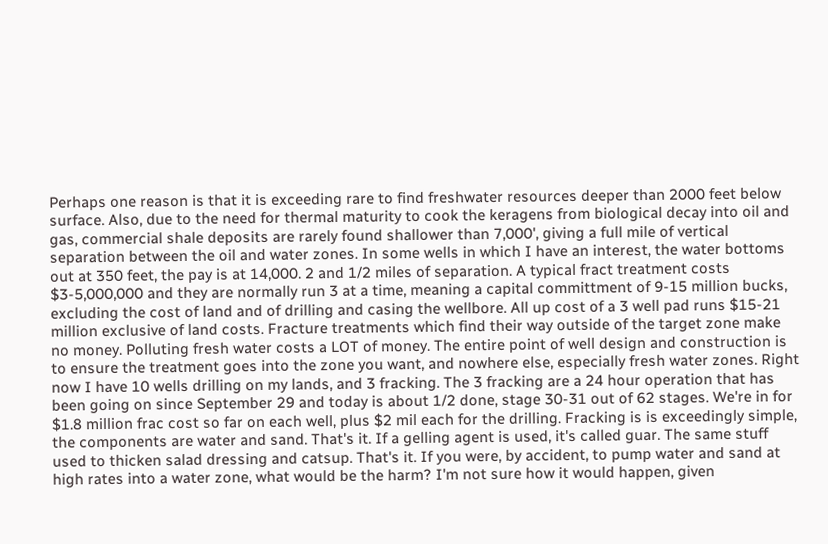Perhaps one reason is that it is exceeding rare to find freshwater resources deeper than 2000 feet below surface. Also, due to the need for thermal maturity to cook the keragens from biological decay into oil and gas, commercial shale deposits are rarely found shallower than 7,000', giving a full mile of vertical separation between the oil and water zones. In some wells in which I have an interest, the water bottoms out at 350 feet, the pay is at 14,000. 2 and 1/2 miles of separation. A typical fract treatment costs $3-5,000,000 and they are normally run 3 at a time, meaning a capital committment of 9-15 million bucks, excluding the cost of land and of drilling and casing the wellbore. All up cost of a 3 well pad runs $15-21 million exclusive of land costs. Fracture treatments which find their way outside of the target zone make no money. Polluting fresh water costs a LOT of money. The entire point of well design and construction is to ensure the treatment goes into the zone you want, and nowhere else, especially fresh water zones. Right now I have 10 wells drilling on my lands, and 3 fracking. The 3 fracking are a 24 hour operation that has been going on since September 29 and today is about 1/2 done, stage 30-31 out of 62 stages. We're in for $1.8 million frac cost so far on each well, plus $2 mil each for the drilling. Fracking is is exceedingly simple, the components are water and sand. That's it. If a gelling agent is used, it's called guar. The same stuff used to thicken salad dressing and catsup. That's it. If you were, by accident, to pump water and sand at high rates into a water zone, what would be the harm? I'm not sure how it would happen, given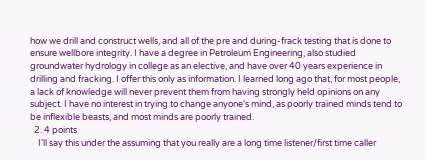how we drill and construct wells, and all of the pre and during-frack testing that is done to ensure wellbore integrity. I have a degree in Petroleum Engineering, also studied groundwater hydrology in college as an elective, and have over 40 years experience in drilling and fracking. I offer this only as information. I learned long ago that, for most people, a lack of knowledge will never prevent them from having strongly held opinions on any subject. I have no interest in trying to change anyone's mind, as poorly trained minds tend to be inflexible beasts, and most minds are poorly trained.
  2. 4 points
    I'll say this under the assuming that you really are a long time listener/first time caller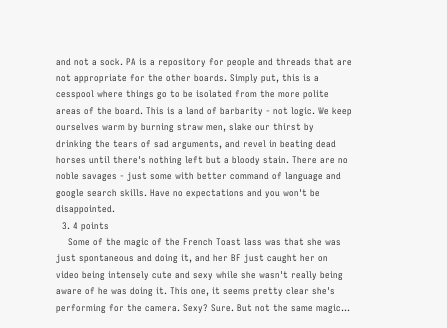and not a sock. PA is a repository for people and threads that are not appropriate for the other boards. Simply put, this is a cesspool where things go to be isolated from the more polite areas of the board. This is a land of barbarity - not logic. We keep ourselves warm by burning straw men, slake our thirst by drinking the tears of sad arguments, and revel in beating dead horses until there's nothing left but a bloody stain. There are no noble savages - just some with better command of language and google search skills. Have no expectations and you won't be disappointed.
  3. 4 points
    Some of the magic of the French Toast lass was that she was just spontaneous and doing it, and her BF just caught her on video being intensely cute and sexy while she wasn't really being aware of he was doing it. This one, it seems pretty clear she's performing for the camera. Sexy? Sure. But not the same magic...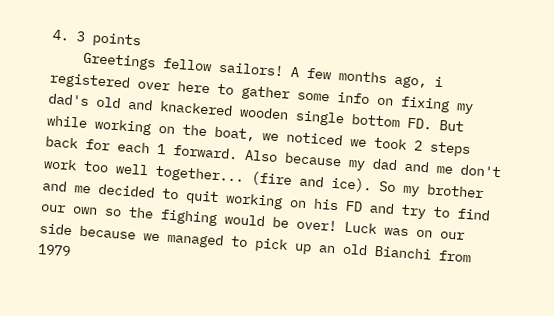4. 3 points
    Greetings fellow sailors! A few months ago, i registered over here to gather some info on fixing my dad's old and knackered wooden single bottom FD. But while working on the boat, we noticed we took 2 steps back for each 1 forward. Also because my dad and me don't work too well together... (fire and ice). So my brother and me decided to quit working on his FD and try to find our own so the fighing would be over! Luck was on our side because we managed to pick up an old Bianchi from 1979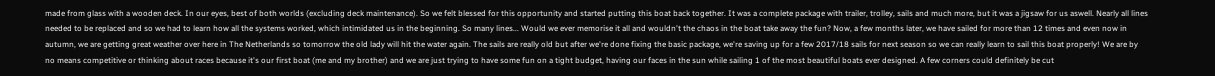made from glass with a wooden deck. In our eyes, best of both worlds (excluding deck maintenance). So we felt blessed for this opportunity and started putting this boat back together. It was a complete package with trailer, trolley, sails and much more, but it was a jigsaw for us aswell. Nearly all lines needed to be replaced and so we had to learn how all the systems worked, which intimidated us in the beginning. So many lines... Would we ever memorise it all and wouldn't the chaos in the boat take away the fun? Now, a few months later, we have sailed for more than 12 times and even now in autumn, we are getting great weather over here in The Netherlands so tomorrow the old lady will hit the water again. The sails are really old but after we're done fixing the basic package, we're saving up for a few 2017/18 sails for next season so we can really learn to sail this boat properly! We are by no means competitive or thinking about races because it's our first boat (me and my brother) and we are just trying to have some fun on a tight budget, having our faces in the sun while sailing 1 of the most beautiful boats ever designed. A few corners could definitely be cut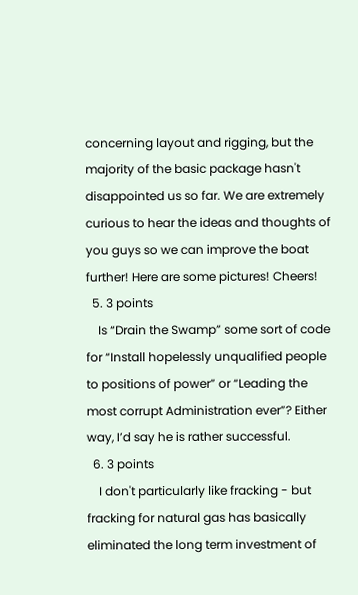concerning layout and rigging, but the majority of the basic package hasn't disappointed us so far. We are extremely curious to hear the ideas and thoughts of you guys so we can improve the boat further! Here are some pictures! Cheers!
  5. 3 points
    Is “Drain the Swamp” some sort of code for “Install hopelessly unqualified people to positions of power” or “Leading the most corrupt Administration ever”? Either way, I’d say he is rather successful.
  6. 3 points
    I don't particularly like fracking - but fracking for natural gas has basically eliminated the long term investment of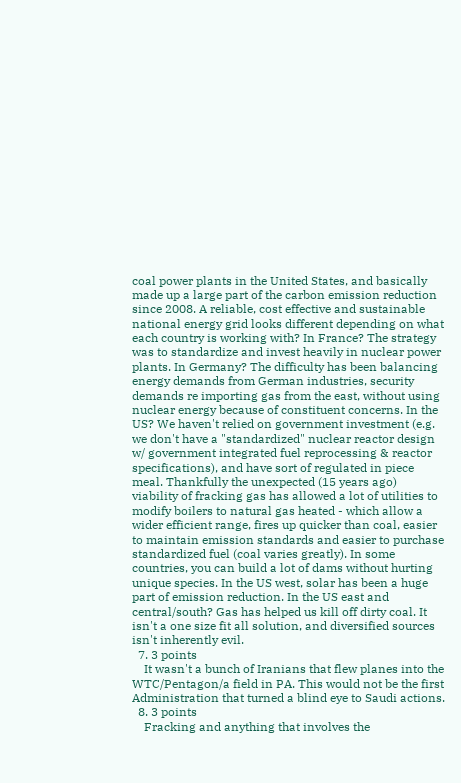coal power plants in the United States, and basically made up a large part of the carbon emission reduction since 2008. A reliable, cost effective and sustainable national energy grid looks different depending on what each country is working with? In France? The strategy was to standardize and invest heavily in nuclear power plants. In Germany? The difficulty has been balancing energy demands from German industries, security demands re importing gas from the east, without using nuclear energy because of constituent concerns. In the US? We haven't relied on government investment (e.g. we don't have a "standardized" nuclear reactor design w/ government integrated fuel reprocessing & reactor specifications), and have sort of regulated in piece meal. Thankfully the unexpected (15 years ago) viability of fracking gas has allowed a lot of utilities to modify boilers to natural gas heated - which allow a wider efficient range, fires up quicker than coal, easier to maintain emission standards and easier to purchase standardized fuel (coal varies greatly). In some countries, you can build a lot of dams without hurting unique species. In the US west, solar has been a huge part of emission reduction. In the US east and central/south? Gas has helped us kill off dirty coal. It isn't a one size fit all solution, and diversified sources isn't inherently evil.
  7. 3 points
    It wasn't a bunch of Iranians that flew planes into the WTC/Pentagon/a field in PA. This would not be the first Administration that turned a blind eye to Saudi actions.
  8. 3 points
    Fracking and anything that involves the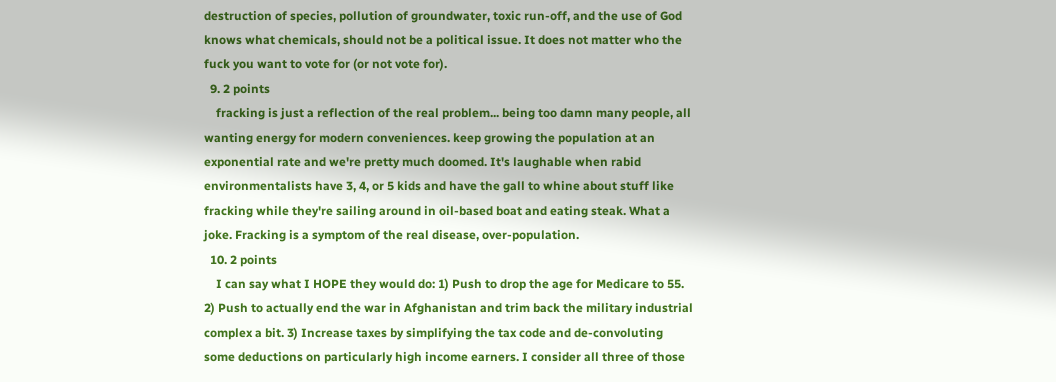destruction of species, pollution of groundwater, toxic run-off, and the use of God knows what chemicals, should not be a political issue. It does not matter who the fuck you want to vote for (or not vote for).
  9. 2 points
    fracking is just a reflection of the real problem... being too damn many people, all wanting energy for modern conveniences. keep growing the population at an exponential rate and we're pretty much doomed. It's laughable when rabid environmentalists have 3, 4, or 5 kids and have the gall to whine about stuff like fracking while they're sailing around in oil-based boat and eating steak. What a joke. Fracking is a symptom of the real disease, over-population.
  10. 2 points
    I can say what I HOPE they would do: 1) Push to drop the age for Medicare to 55. 2) Push to actually end the war in Afghanistan and trim back the military industrial complex a bit. 3) Increase taxes by simplifying the tax code and de-convoluting some deductions on particularly high income earners. I consider all three of those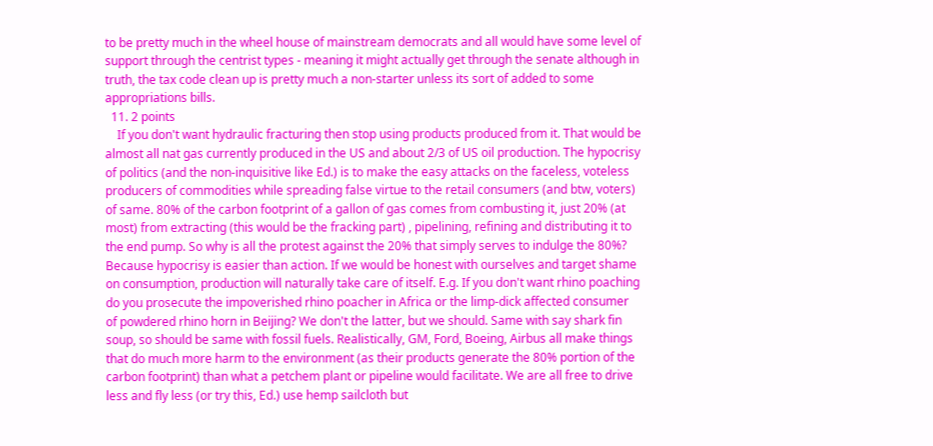to be pretty much in the wheel house of mainstream democrats and all would have some level of support through the centrist types - meaning it might actually get through the senate although in truth, the tax code clean up is pretty much a non-starter unless its sort of added to some appropriations bills.
  11. 2 points
    If you don't want hydraulic fracturing then stop using products produced from it. That would be almost all nat gas currently produced in the US and about 2/3 of US oil production. The hypocrisy of politics (and the non-inquisitive like Ed.) is to make the easy attacks on the faceless, voteless producers of commodities while spreading false virtue to the retail consumers (and btw, voters) of same. 80% of the carbon footprint of a gallon of gas comes from combusting it, just 20% (at most) from extracting (this would be the fracking part) , pipelining, refining and distributing it to the end pump. So why is all the protest against the 20% that simply serves to indulge the 80%? Because hypocrisy is easier than action. If we would be honest with ourselves and target shame on consumption, production will naturally take care of itself. E.g. If you don't want rhino poaching do you prosecute the impoverished rhino poacher in Africa or the limp-dick affected consumer of powdered rhino horn in Beijing? We don't the latter, but we should. Same with say shark fin soup, so should be same with fossil fuels. Realistically, GM, Ford, Boeing, Airbus all make things that do much more harm to the environment (as their products generate the 80% portion of the carbon footprint) than what a petchem plant or pipeline would facilitate. We are all free to drive less and fly less (or try this, Ed.) use hemp sailcloth but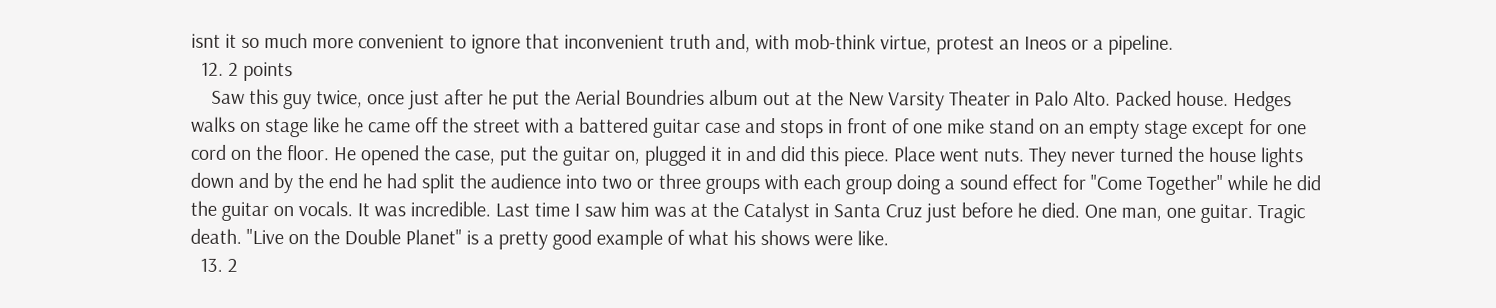isnt it so much more convenient to ignore that inconvenient truth and, with mob-think virtue, protest an Ineos or a pipeline.
  12. 2 points
    Saw this guy twice, once just after he put the Aerial Boundries album out at the New Varsity Theater in Palo Alto. Packed house. Hedges walks on stage like he came off the street with a battered guitar case and stops in front of one mike stand on an empty stage except for one cord on the floor. He opened the case, put the guitar on, plugged it in and did this piece. Place went nuts. They never turned the house lights down and by the end he had split the audience into two or three groups with each group doing a sound effect for "Come Together" while he did the guitar on vocals. It was incredible. Last time I saw him was at the Catalyst in Santa Cruz just before he died. One man, one guitar. Tragic death. "Live on the Double Planet" is a pretty good example of what his shows were like.
  13. 2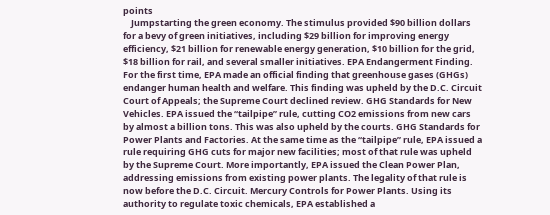points
    Jumpstarting the green economy. The stimulus provided $90 billion dollars for a bevy of green initiatives, including $29 billion for improving energy efficiency, $21 billion for renewable energy generation, $10 billion for the grid, $18 billion for rail, and several smaller initiatives. EPA Endangerment Finding. For the first time, EPA made an official finding that greenhouse gases (GHGs) endanger human health and welfare. This finding was upheld by the D.C. Circuit Court of Appeals; the Supreme Court declined review. GHG Standards for New Vehicles. EPA issued the “tailpipe” rule, cutting CO2 emissions from new cars by almost a billion tons. This was also upheld by the courts. GHG Standards for Power Plants and Factories. At the same time as the “tailpipe” rule, EPA issued a rule requiring GHG cuts for major new facilities; most of that rule was upheld by the Supreme Court. More importantly, EPA issued the Clean Power Plan, addressing emissions from existing power plants. The legality of that rule is now before the D.C. Circuit. Mercury Controls for Power Plants. Using its authority to regulate toxic chemicals, EPA established a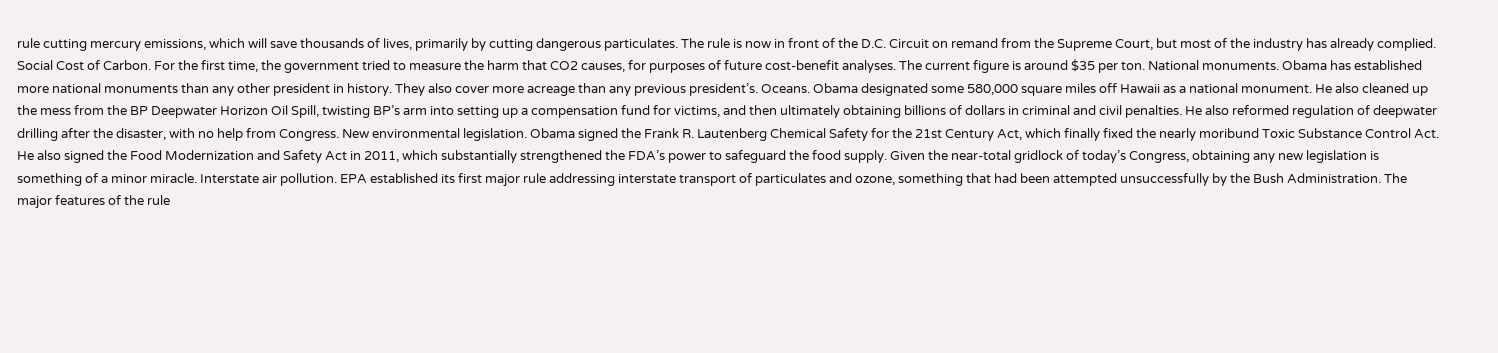rule cutting mercury emissions, which will save thousands of lives, primarily by cutting dangerous particulates. The rule is now in front of the D.C. Circuit on remand from the Supreme Court, but most of the industry has already complied. Social Cost of Carbon. For the first time, the government tried to measure the harm that CO2 causes, for purposes of future cost-benefit analyses. The current figure is around $35 per ton. National monuments. Obama has established more national monuments than any other president in history. They also cover more acreage than any previous president’s. Oceans. Obama designated some 580,000 square miles off Hawaii as a national monument. He also cleaned up the mess from the BP Deepwater Horizon Oil Spill, twisting BP’s arm into setting up a compensation fund for victims, and then ultimately obtaining billions of dollars in criminal and civil penalties. He also reformed regulation of deepwater drilling after the disaster, with no help from Congress. New environmental legislation. Obama signed the Frank R. Lautenberg Chemical Safety for the 21st Century Act, which finally fixed the nearly moribund Toxic Substance Control Act. He also signed the Food Modernization and Safety Act in 2011, which substantially strengthened the FDA’s power to safeguard the food supply. Given the near-total gridlock of today’s Congress, obtaining any new legislation is something of a minor miracle. Interstate air pollution. EPA established its first major rule addressing interstate transport of particulates and ozone, something that had been attempted unsuccessfully by the Bush Administration. The major features of the rule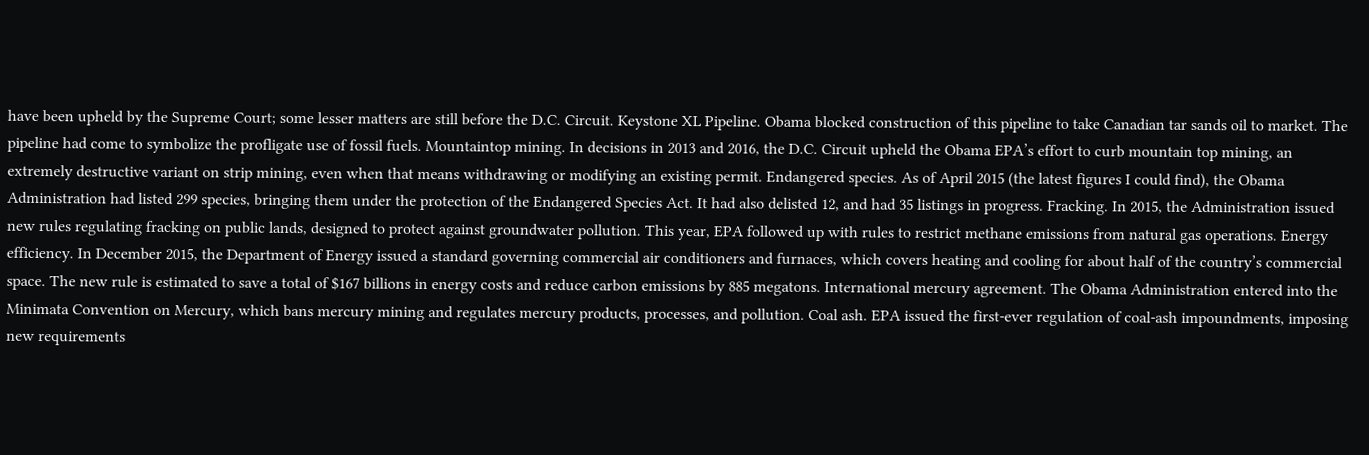have been upheld by the Supreme Court; some lesser matters are still before the D.C. Circuit. Keystone XL Pipeline. Obama blocked construction of this pipeline to take Canadian tar sands oil to market. The pipeline had come to symbolize the profligate use of fossil fuels. Mountaintop mining. In decisions in 2013 and 2016, the D.C. Circuit upheld the Obama EPA’s effort to curb mountain top mining, an extremely destructive variant on strip mining, even when that means withdrawing or modifying an existing permit. Endangered species. As of April 2015 (the latest figures I could find), the Obama Administration had listed 299 species, bringing them under the protection of the Endangered Species Act. It had also delisted 12, and had 35 listings in progress. Fracking. In 2015, the Administration issued new rules regulating fracking on public lands, designed to protect against groundwater pollution. This year, EPA followed up with rules to restrict methane emissions from natural gas operations. Energy efficiency. In December 2015, the Department of Energy issued a standard governing commercial air conditioners and furnaces, which covers heating and cooling for about half of the country’s commercial space. The new rule is estimated to save a total of $167 billions in energy costs and reduce carbon emissions by 885 megatons. International mercury agreement. The Obama Administration entered into the Minimata Convention on Mercury, which bans mercury mining and regulates mercury products, processes, and pollution. Coal ash. EPA issued the first-ever regulation of coal-ash impoundments, imposing new requirements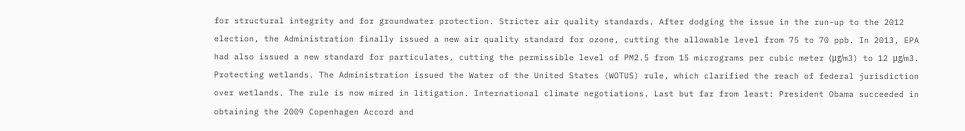for structural integrity and for groundwater protection. Stricter air quality standards. After dodging the issue in the run-up to the 2012 election, the Administration finally issued a new air quality standard for ozone, cutting the allowable level from 75 to 70 ppb. In 2013, EPA had also issued a new standard for particulates, cutting the permissible level of PM2.5 from 15 micrograms per cubic meter (μg/m3) to 12 μg/m3. Protecting wetlands. The Administration issued the Water of the United States (WOTUS) rule, which clarified the reach of federal jurisdiction over wetlands. The rule is now mired in litigation. International climate negotiations. Last but far from least: President Obama succeeded in obtaining the 2009 Copenhagen Accord and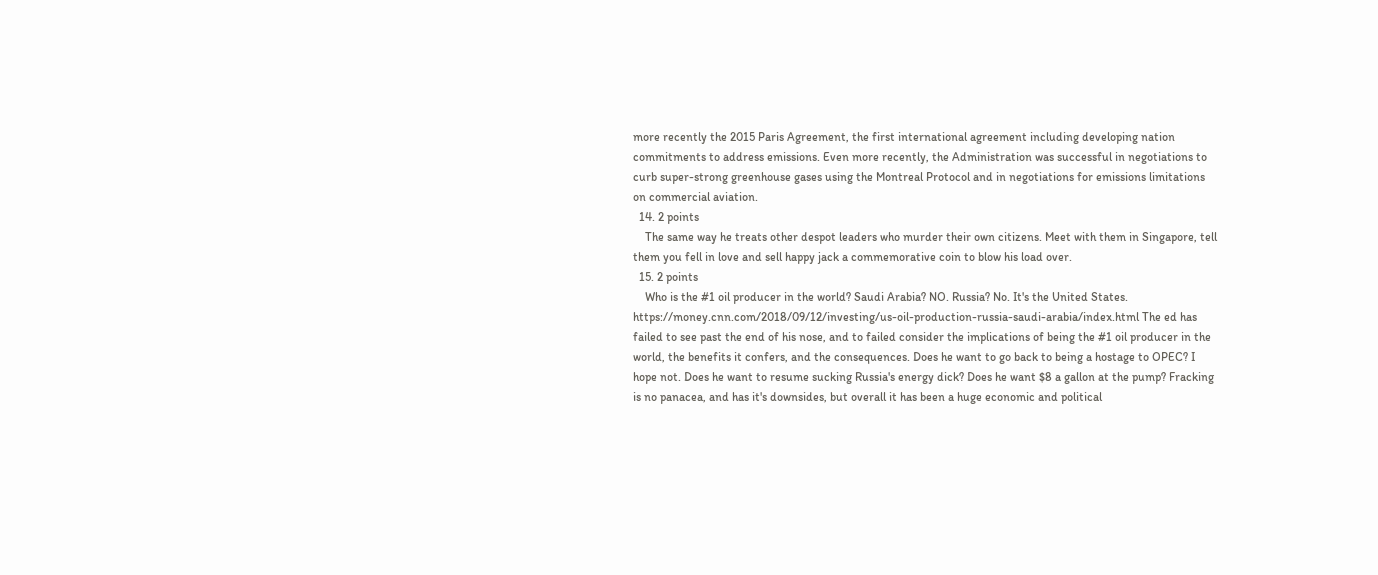more recently the 2015 Paris Agreement, the first international agreement including developing nation commitments to address emissions. Even more recently, the Administration was successful in negotiations to curb super-strong greenhouse gases using the Montreal Protocol and in negotiations for emissions limitations on commercial aviation.
  14. 2 points
    The same way he treats other despot leaders who murder their own citizens. Meet with them in Singapore, tell them you fell in love and sell happy jack a commemorative coin to blow his load over.
  15. 2 points
    Who is the #1 oil producer in the world? Saudi Arabia? NO. Russia? No. It's the United States. https://money.cnn.com/2018/09/12/investing/us-oil-production-russia-saudi-arabia/index.html The ed has failed to see past the end of his nose, and to failed consider the implications of being the #1 oil producer in the world, the benefits it confers, and the consequences. Does he want to go back to being a hostage to OPEC? I hope not. Does he want to resume sucking Russia's energy dick? Does he want $8 a gallon at the pump? Fracking is no panacea, and has it's downsides, but overall it has been a huge economic and political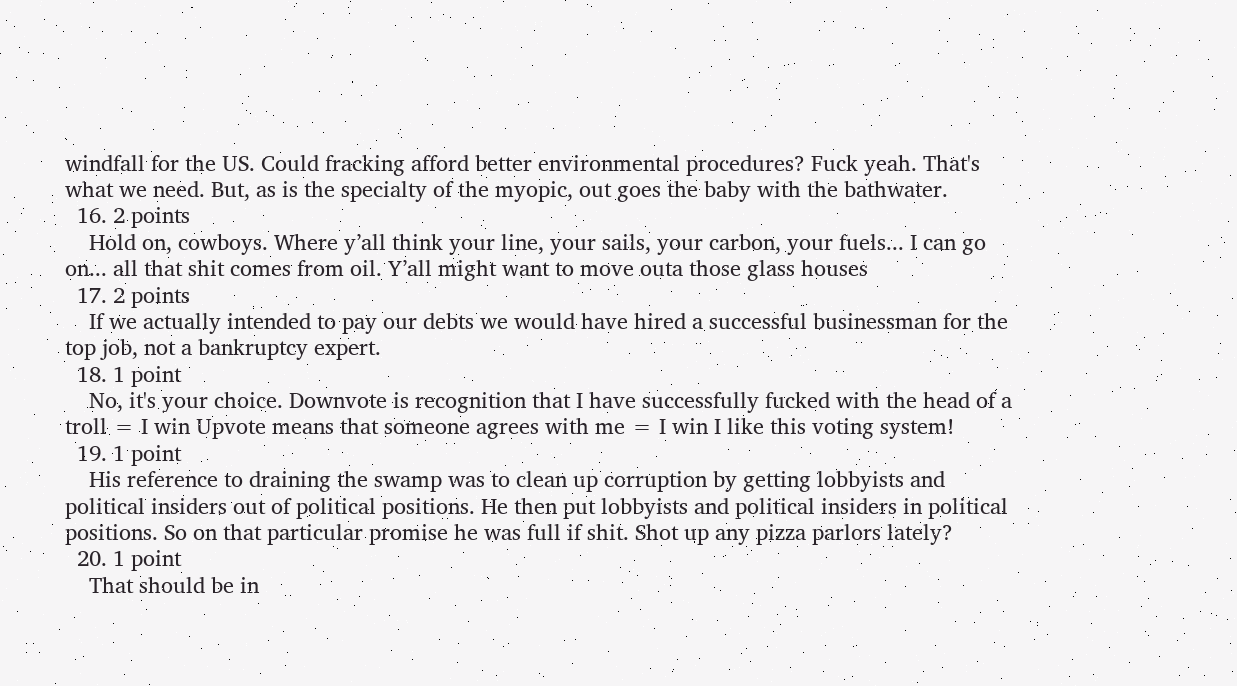windfall for the US. Could fracking afford better environmental procedures? Fuck yeah. That's what we need. But, as is the specialty of the myopic, out goes the baby with the bathwater.
  16. 2 points
    Hold on, cowboys. Where y’all think your line, your sails, your carbon, your fuels... I can go on... all that shit comes from oil. Y’all might want to move outa those glass houses
  17. 2 points
    If we actually intended to pay our debts we would have hired a successful businessman for the top job, not a bankruptcy expert.
  18. 1 point
    No, it's your choice. Downvote is recognition that I have successfully fucked with the head of a troll = I win Upvote means that someone agrees with me = I win I like this voting system!
  19. 1 point
    His reference to draining the swamp was to clean up corruption by getting lobbyists and political insiders out of political positions. He then put lobbyists and political insiders in political positions. So on that particular promise he was full if shit. Shot up any pizza parlors lately?
  20. 1 point
    That should be in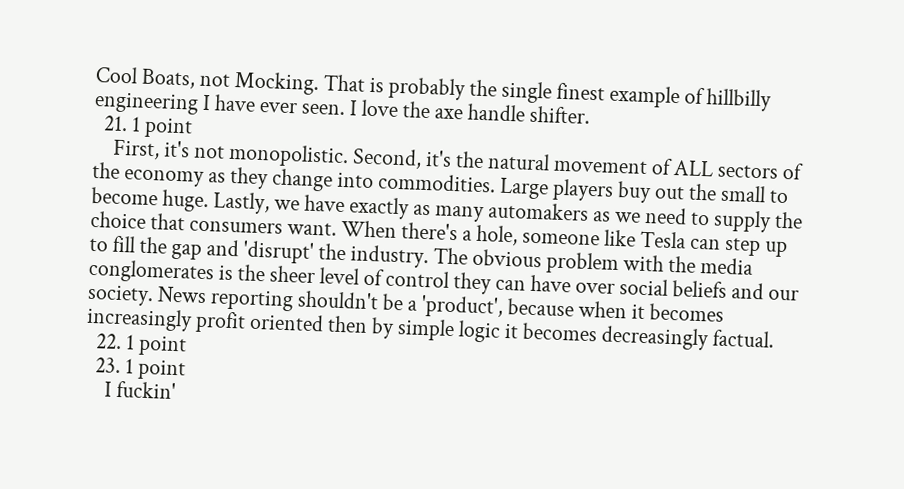Cool Boats, not Mocking. That is probably the single finest example of hillbilly engineering I have ever seen. I love the axe handle shifter.
  21. 1 point
    First, it's not monopolistic. Second, it's the natural movement of ALL sectors of the economy as they change into commodities. Large players buy out the small to become huge. Lastly, we have exactly as many automakers as we need to supply the choice that consumers want. When there's a hole, someone like Tesla can step up to fill the gap and 'disrupt' the industry. The obvious problem with the media conglomerates is the sheer level of control they can have over social beliefs and our society. News reporting shouldn't be a 'product', because when it becomes increasingly profit oriented then by simple logic it becomes decreasingly factual.
  22. 1 point
  23. 1 point
    I fuckin'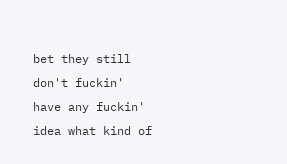bet they still don't fuckin' have any fuckin' idea what kind of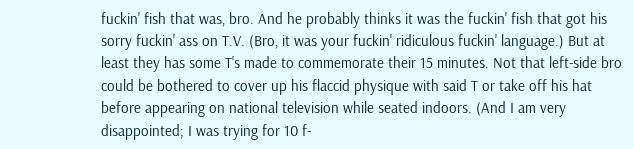fuckin' fish that was, bro. And he probably thinks it was the fuckin' fish that got his sorry fuckin' ass on T.V. (Bro, it was your fuckin' ridiculous fuckin' language.) But at least they has some T's made to commemorate their 15 minutes. Not that left-side bro could be bothered to cover up his flaccid physique with said T or take off his hat before appearing on national television while seated indoors. (And I am very disappointed; I was trying for 10 f-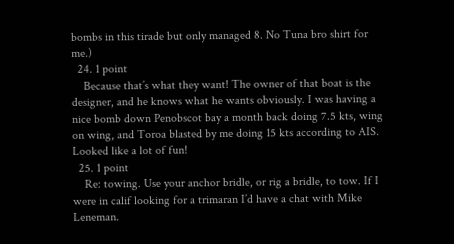bombs in this tirade but only managed 8. No Tuna bro shirt for me.)
  24. 1 point
    Because that’s what they want! The owner of that boat is the designer, and he knows what he wants obviously. I was having a nice bomb down Penobscot bay a month back doing 7.5 kts, wing on wing, and Toroa blasted by me doing 15 kts according to AIS. Looked like a lot of fun!
  25. 1 point
    Re: towing. Use your anchor bridle, or rig a bridle, to tow. If I were in calif looking for a trimaran I’d have a chat with Mike Leneman.